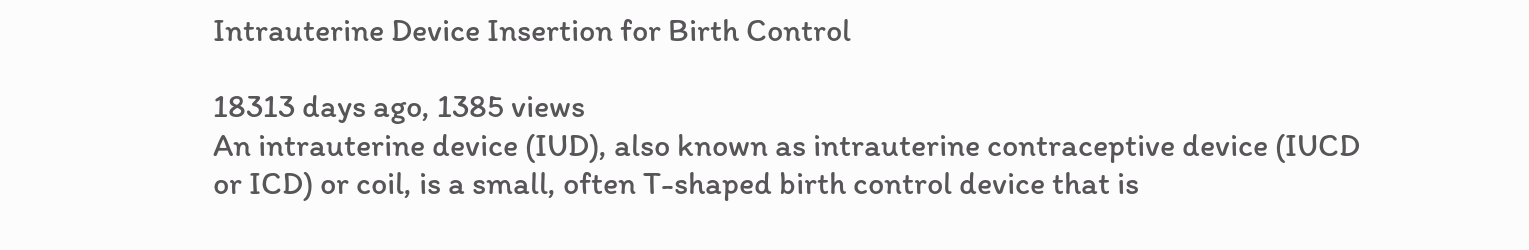Intrauterine Device Insertion for Birth Control

18313 days ago, 1385 views
An intrauterine device (IUD), also known as intrauterine contraceptive device (IUCD or ICD) or coil, is a small, often T-shaped birth control device that is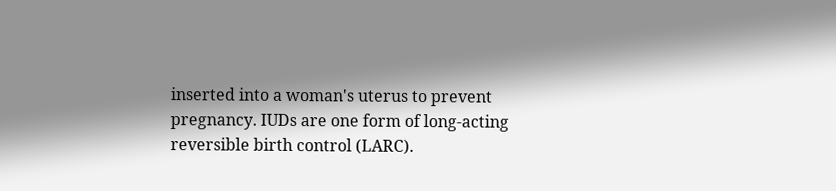inserted into a woman's uterus to prevent pregnancy. IUDs are one form of long-acting reversible birth control (LARC).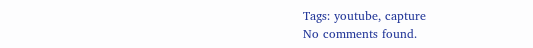Tags: youtube, capture
No comments found.